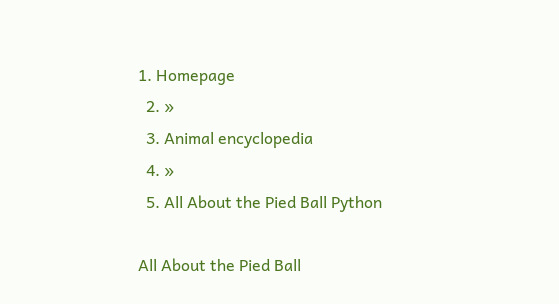1. Homepage
  2. »
  3. Animal encyclopedia
  4. »
  5. All About the Pied Ball Python

All About the Pied Ball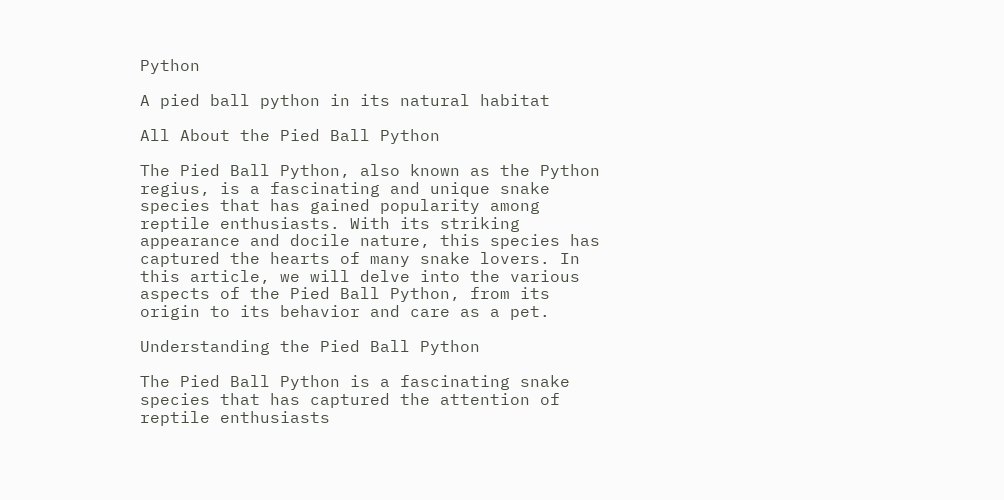Python

A pied ball python in its natural habitat

All About the Pied Ball Python

The Pied Ball Python, also known as the Python regius, is a fascinating and unique snake species that has gained popularity among reptile enthusiasts. With its striking appearance and docile nature, this species has captured the hearts of many snake lovers. In this article, we will delve into the various aspects of the Pied Ball Python, from its origin to its behavior and care as a pet.

Understanding the Pied Ball Python

The Pied Ball Python is a fascinating snake species that has captured the attention of reptile enthusiasts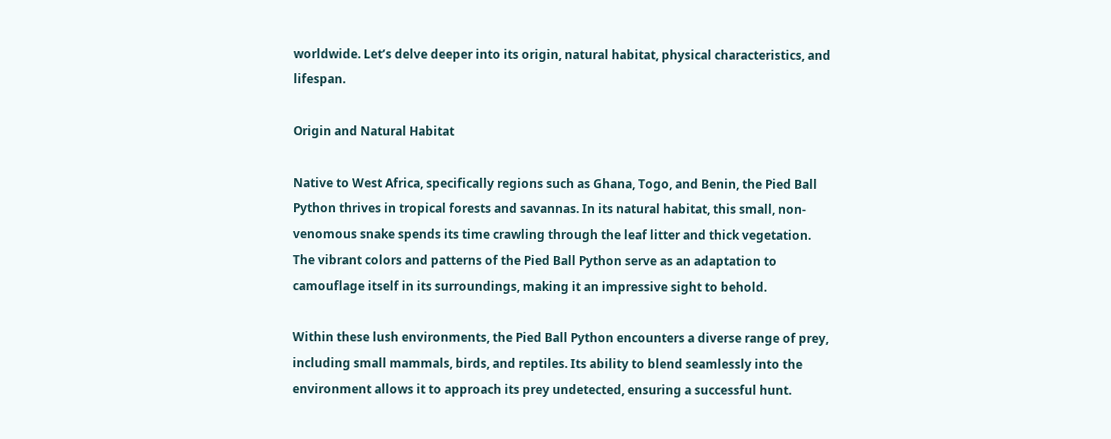worldwide. Let’s delve deeper into its origin, natural habitat, physical characteristics, and lifespan.

Origin and Natural Habitat

Native to West Africa, specifically regions such as Ghana, Togo, and Benin, the Pied Ball Python thrives in tropical forests and savannas. In its natural habitat, this small, non-venomous snake spends its time crawling through the leaf litter and thick vegetation. The vibrant colors and patterns of the Pied Ball Python serve as an adaptation to camouflage itself in its surroundings, making it an impressive sight to behold.

Within these lush environments, the Pied Ball Python encounters a diverse range of prey, including small mammals, birds, and reptiles. Its ability to blend seamlessly into the environment allows it to approach its prey undetected, ensuring a successful hunt.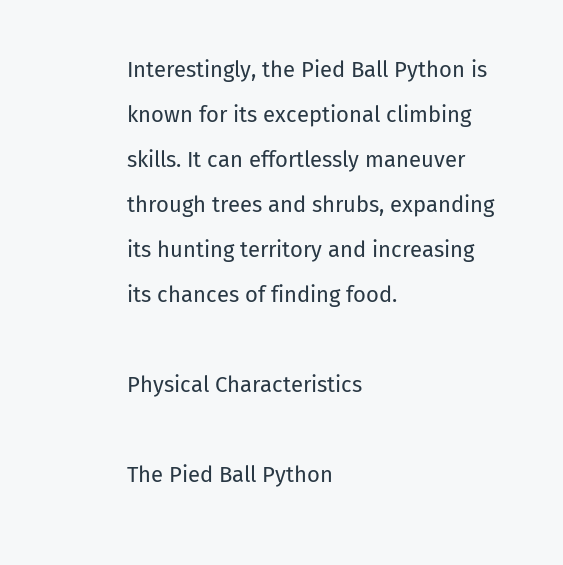Interestingly, the Pied Ball Python is known for its exceptional climbing skills. It can effortlessly maneuver through trees and shrubs, expanding its hunting territory and increasing its chances of finding food.

Physical Characteristics

The Pied Ball Python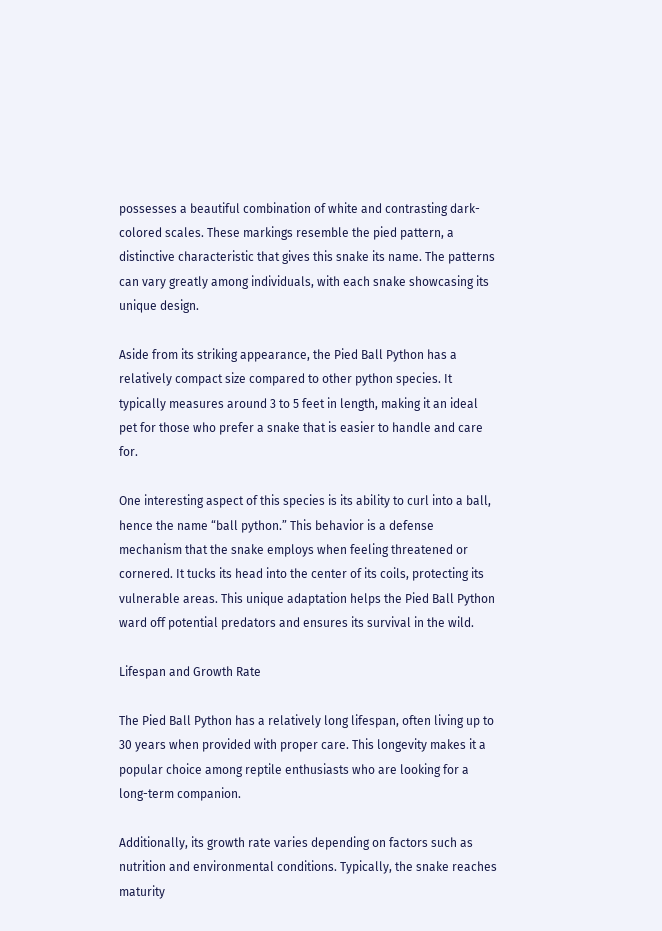possesses a beautiful combination of white and contrasting dark-colored scales. These markings resemble the pied pattern, a distinctive characteristic that gives this snake its name. The patterns can vary greatly among individuals, with each snake showcasing its unique design.

Aside from its striking appearance, the Pied Ball Python has a relatively compact size compared to other python species. It typically measures around 3 to 5 feet in length, making it an ideal pet for those who prefer a snake that is easier to handle and care for.

One interesting aspect of this species is its ability to curl into a ball, hence the name “ball python.” This behavior is a defense mechanism that the snake employs when feeling threatened or cornered. It tucks its head into the center of its coils, protecting its vulnerable areas. This unique adaptation helps the Pied Ball Python ward off potential predators and ensures its survival in the wild.

Lifespan and Growth Rate

The Pied Ball Python has a relatively long lifespan, often living up to 30 years when provided with proper care. This longevity makes it a popular choice among reptile enthusiasts who are looking for a long-term companion.

Additionally, its growth rate varies depending on factors such as nutrition and environmental conditions. Typically, the snake reaches maturity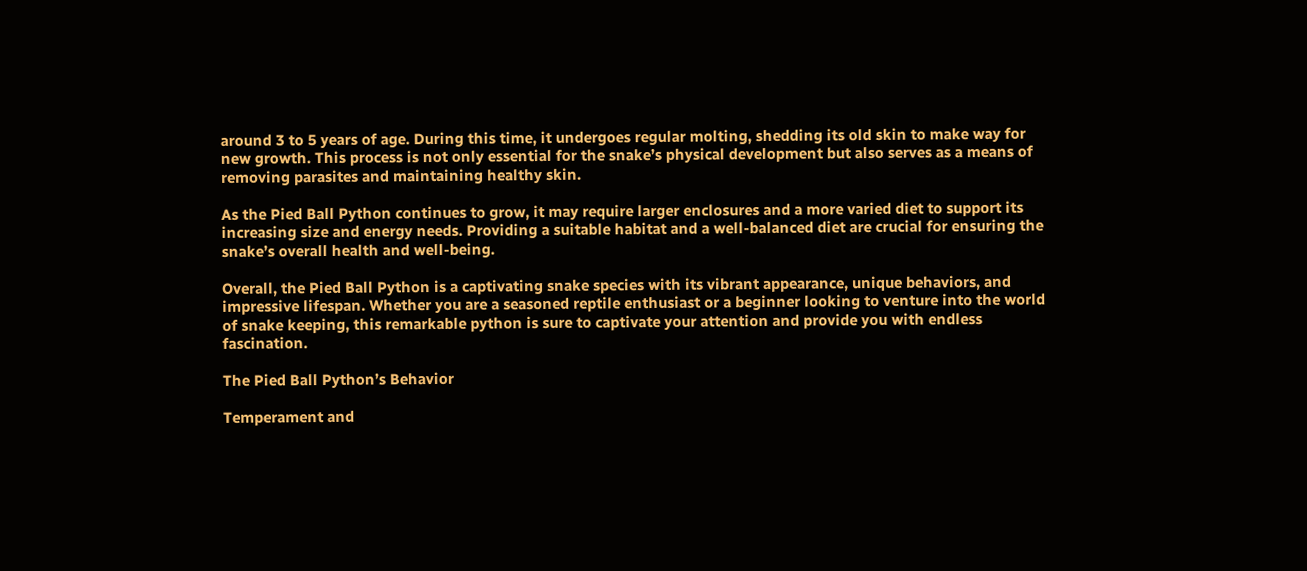around 3 to 5 years of age. During this time, it undergoes regular molting, shedding its old skin to make way for new growth. This process is not only essential for the snake’s physical development but also serves as a means of removing parasites and maintaining healthy skin.

As the Pied Ball Python continues to grow, it may require larger enclosures and a more varied diet to support its increasing size and energy needs. Providing a suitable habitat and a well-balanced diet are crucial for ensuring the snake’s overall health and well-being.

Overall, the Pied Ball Python is a captivating snake species with its vibrant appearance, unique behaviors, and impressive lifespan. Whether you are a seasoned reptile enthusiast or a beginner looking to venture into the world of snake keeping, this remarkable python is sure to captivate your attention and provide you with endless fascination.

The Pied Ball Python’s Behavior

Temperament and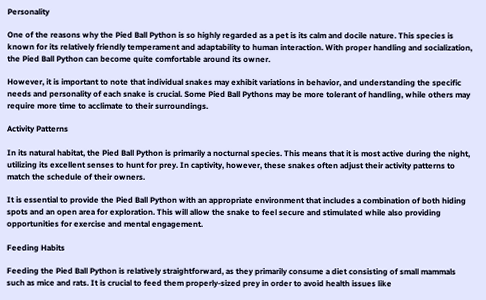Personality

One of the reasons why the Pied Ball Python is so highly regarded as a pet is its calm and docile nature. This species is known for its relatively friendly temperament and adaptability to human interaction. With proper handling and socialization, the Pied Ball Python can become quite comfortable around its owner.

However, it is important to note that individual snakes may exhibit variations in behavior, and understanding the specific needs and personality of each snake is crucial. Some Pied Ball Pythons may be more tolerant of handling, while others may require more time to acclimate to their surroundings.

Activity Patterns

In its natural habitat, the Pied Ball Python is primarily a nocturnal species. This means that it is most active during the night, utilizing its excellent senses to hunt for prey. In captivity, however, these snakes often adjust their activity patterns to match the schedule of their owners.

It is essential to provide the Pied Ball Python with an appropriate environment that includes a combination of both hiding spots and an open area for exploration. This will allow the snake to feel secure and stimulated while also providing opportunities for exercise and mental engagement.

Feeding Habits

Feeding the Pied Ball Python is relatively straightforward, as they primarily consume a diet consisting of small mammals such as mice and rats. It is crucial to feed them properly-sized prey in order to avoid health issues like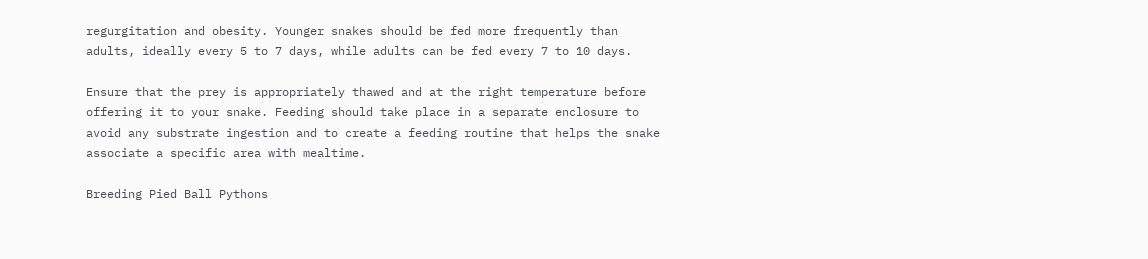regurgitation and obesity. Younger snakes should be fed more frequently than adults, ideally every 5 to 7 days, while adults can be fed every 7 to 10 days.

Ensure that the prey is appropriately thawed and at the right temperature before offering it to your snake. Feeding should take place in a separate enclosure to avoid any substrate ingestion and to create a feeding routine that helps the snake associate a specific area with mealtime.

Breeding Pied Ball Pythons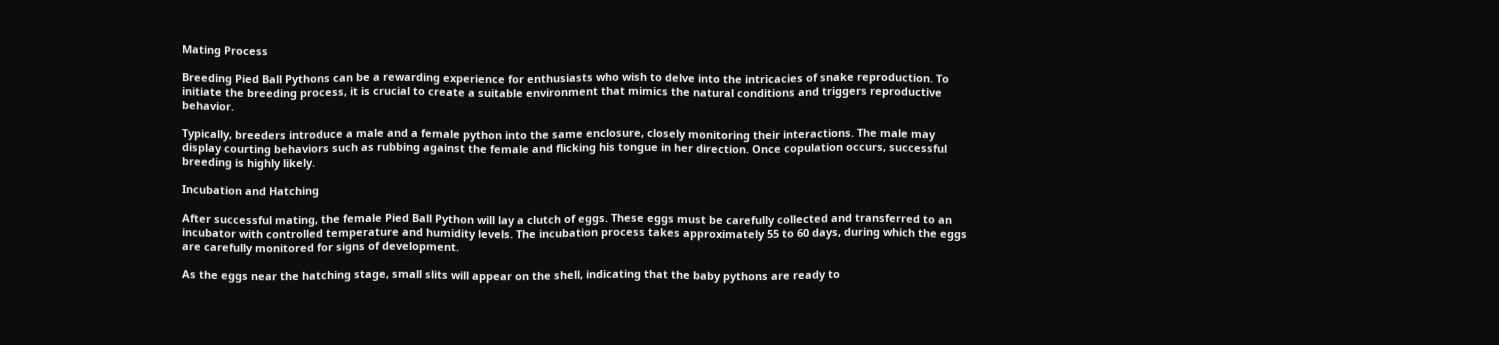Mating Process

Breeding Pied Ball Pythons can be a rewarding experience for enthusiasts who wish to delve into the intricacies of snake reproduction. To initiate the breeding process, it is crucial to create a suitable environment that mimics the natural conditions and triggers reproductive behavior.

Typically, breeders introduce a male and a female python into the same enclosure, closely monitoring their interactions. The male may display courting behaviors such as rubbing against the female and flicking his tongue in her direction. Once copulation occurs, successful breeding is highly likely.

Incubation and Hatching

After successful mating, the female Pied Ball Python will lay a clutch of eggs. These eggs must be carefully collected and transferred to an incubator with controlled temperature and humidity levels. The incubation process takes approximately 55 to 60 days, during which the eggs are carefully monitored for signs of development.

As the eggs near the hatching stage, small slits will appear on the shell, indicating that the baby pythons are ready to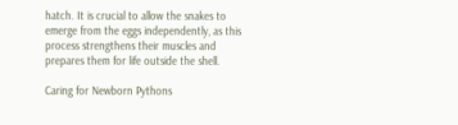hatch. It is crucial to allow the snakes to emerge from the eggs independently, as this process strengthens their muscles and prepares them for life outside the shell.

Caring for Newborn Pythons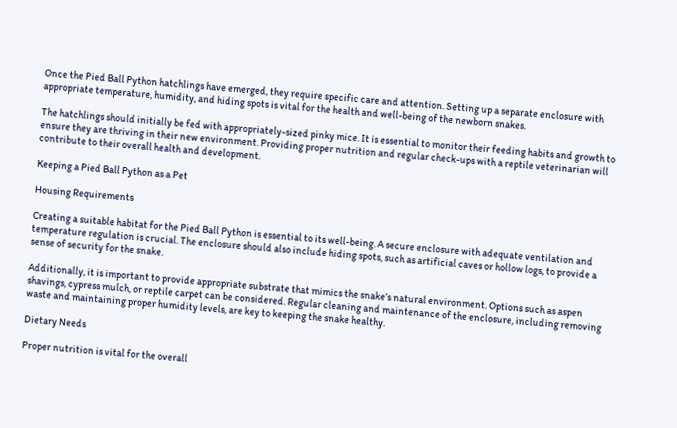Once the Pied Ball Python hatchlings have emerged, they require specific care and attention. Setting up a separate enclosure with appropriate temperature, humidity, and hiding spots is vital for the health and well-being of the newborn snakes.

The hatchlings should initially be fed with appropriately-sized pinky mice. It is essential to monitor their feeding habits and growth to ensure they are thriving in their new environment. Providing proper nutrition and regular check-ups with a reptile veterinarian will contribute to their overall health and development.

Keeping a Pied Ball Python as a Pet

Housing Requirements

Creating a suitable habitat for the Pied Ball Python is essential to its well-being. A secure enclosure with adequate ventilation and temperature regulation is crucial. The enclosure should also include hiding spots, such as artificial caves or hollow logs, to provide a sense of security for the snake.

Additionally, it is important to provide appropriate substrate that mimics the snake’s natural environment. Options such as aspen shavings, cypress mulch, or reptile carpet can be considered. Regular cleaning and maintenance of the enclosure, including removing waste and maintaining proper humidity levels, are key to keeping the snake healthy.

Dietary Needs

Proper nutrition is vital for the overall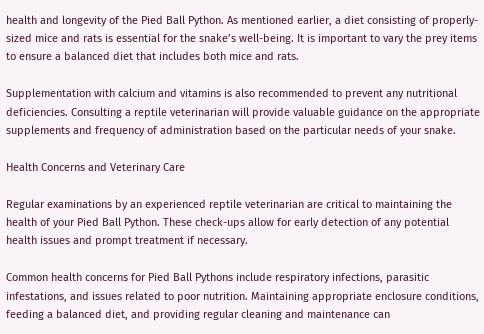health and longevity of the Pied Ball Python. As mentioned earlier, a diet consisting of properly-sized mice and rats is essential for the snake’s well-being. It is important to vary the prey items to ensure a balanced diet that includes both mice and rats.

Supplementation with calcium and vitamins is also recommended to prevent any nutritional deficiencies. Consulting a reptile veterinarian will provide valuable guidance on the appropriate supplements and frequency of administration based on the particular needs of your snake.

Health Concerns and Veterinary Care

Regular examinations by an experienced reptile veterinarian are critical to maintaining the health of your Pied Ball Python. These check-ups allow for early detection of any potential health issues and prompt treatment if necessary.

Common health concerns for Pied Ball Pythons include respiratory infections, parasitic infestations, and issues related to poor nutrition. Maintaining appropriate enclosure conditions, feeding a balanced diet, and providing regular cleaning and maintenance can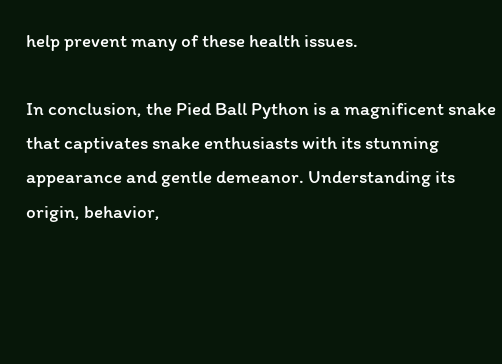help prevent many of these health issues.

In conclusion, the Pied Ball Python is a magnificent snake that captivates snake enthusiasts with its stunning appearance and gentle demeanor. Understanding its origin, behavior,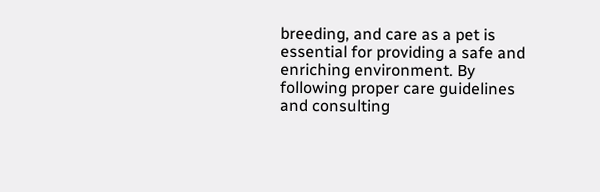breeding, and care as a pet is essential for providing a safe and enriching environment. By following proper care guidelines and consulting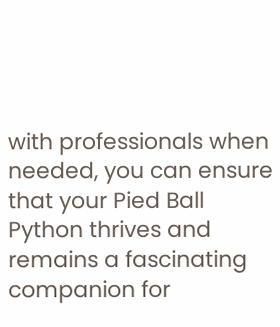with professionals when needed, you can ensure that your Pied Ball Python thrives and remains a fascinating companion for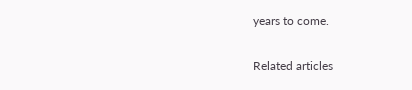years to come.

Related articles